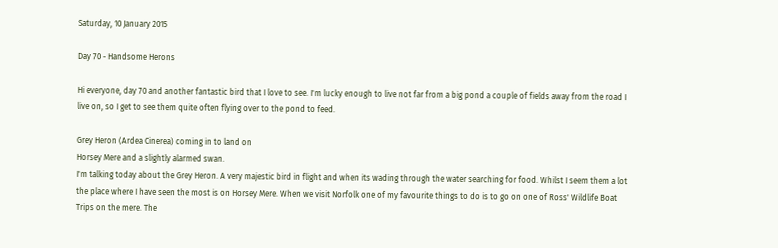Saturday, 10 January 2015

Day 70 - Handsome Herons

Hi everyone, day 70 and another fantastic bird that I love to see. I'm lucky enough to live not far from a big pond a couple of fields away from the road I live on, so I get to see them quite often flying over to the pond to feed.

Grey Heron (Ardea Cinerea) coming in to land on
Horsey Mere and a slightly alarmed swan.
I'm talking today about the Grey Heron. A very majestic bird in flight and when its wading through the water searching for food. Whilst I seem them a lot the place where I have seen the most is on Horsey Mere. When we visit Norfolk one of my favourite things to do is to go on one of Ross' Wildlife Boat Trips on the mere. The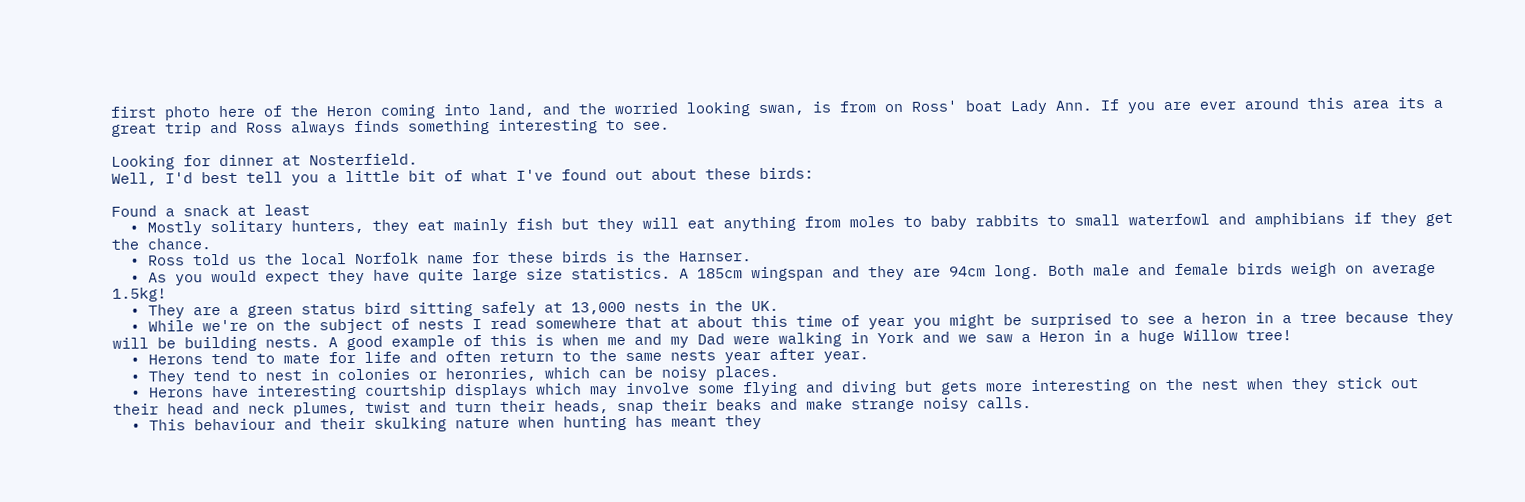first photo here of the Heron coming into land, and the worried looking swan, is from on Ross' boat Lady Ann. If you are ever around this area its a great trip and Ross always finds something interesting to see.

Looking for dinner at Nosterfield.
Well, I'd best tell you a little bit of what I've found out about these birds:

Found a snack at least
  • Mostly solitary hunters, they eat mainly fish but they will eat anything from moles to baby rabbits to small waterfowl and amphibians if they get the chance.
  • Ross told us the local Norfolk name for these birds is the Harnser.
  • As you would expect they have quite large size statistics. A 185cm wingspan and they are 94cm long. Both male and female birds weigh on average 1.5kg!
  • They are a green status bird sitting safely at 13,000 nests in the UK.
  • While we're on the subject of nests I read somewhere that at about this time of year you might be surprised to see a heron in a tree because they will be building nests. A good example of this is when me and my Dad were walking in York and we saw a Heron in a huge Willow tree!
  • Herons tend to mate for life and often return to the same nests year after year.
  • They tend to nest in colonies or heronries, which can be noisy places.
  • Herons have interesting courtship displays which may involve some flying and diving but gets more interesting on the nest when they stick out their head and neck plumes, twist and turn their heads, snap their beaks and make strange noisy calls.
  • This behaviour and their skulking nature when hunting has meant they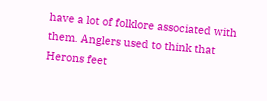have a lot of folklore associated with them. Anglers used to think that Herons feet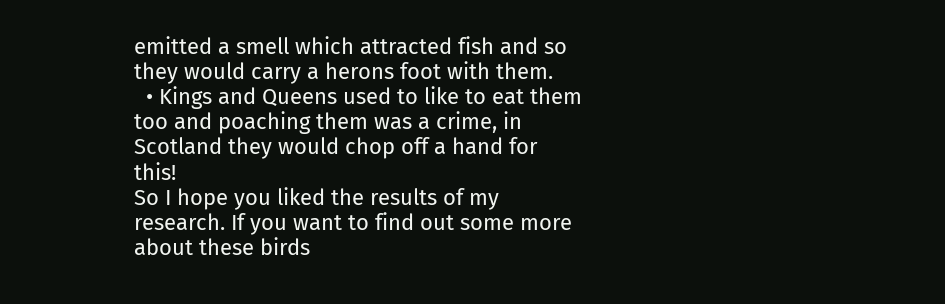emitted a smell which attracted fish and so they would carry a herons foot with them.
  • Kings and Queens used to like to eat them too and poaching them was a crime, in Scotland they would chop off a hand for this!
So I hope you liked the results of my research. If you want to find out some more about these birds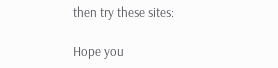then try these sites:

Hope you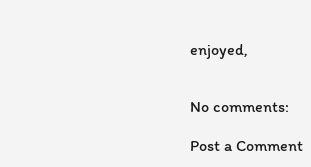enjoyed,


No comments:

Post a Comment